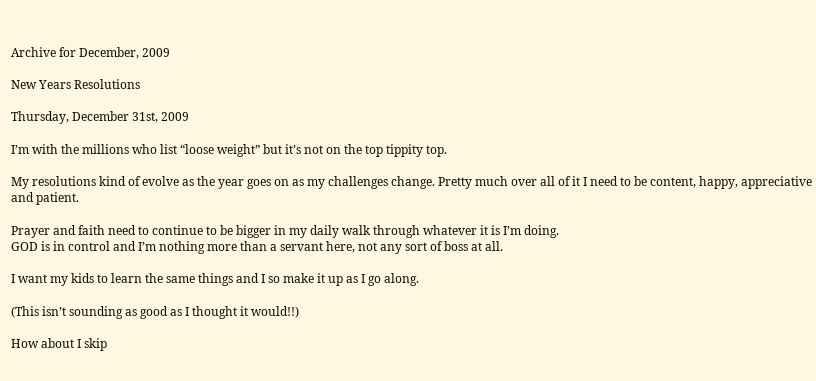Archive for December, 2009

New Years Resolutions

Thursday, December 31st, 2009

I’m with the millions who list “loose weight” but it’s not on the top tippity top.

My resolutions kind of evolve as the year goes on as my challenges change. Pretty much over all of it I need to be content, happy, appreciative and patient.

Prayer and faith need to continue to be bigger in my daily walk through whatever it is I’m doing.
GOD is in control and I’m nothing more than a servant here, not any sort of boss at all.

I want my kids to learn the same things and I so make it up as I go along.

(This isn’t sounding as good as I thought it would!!)

How about I skip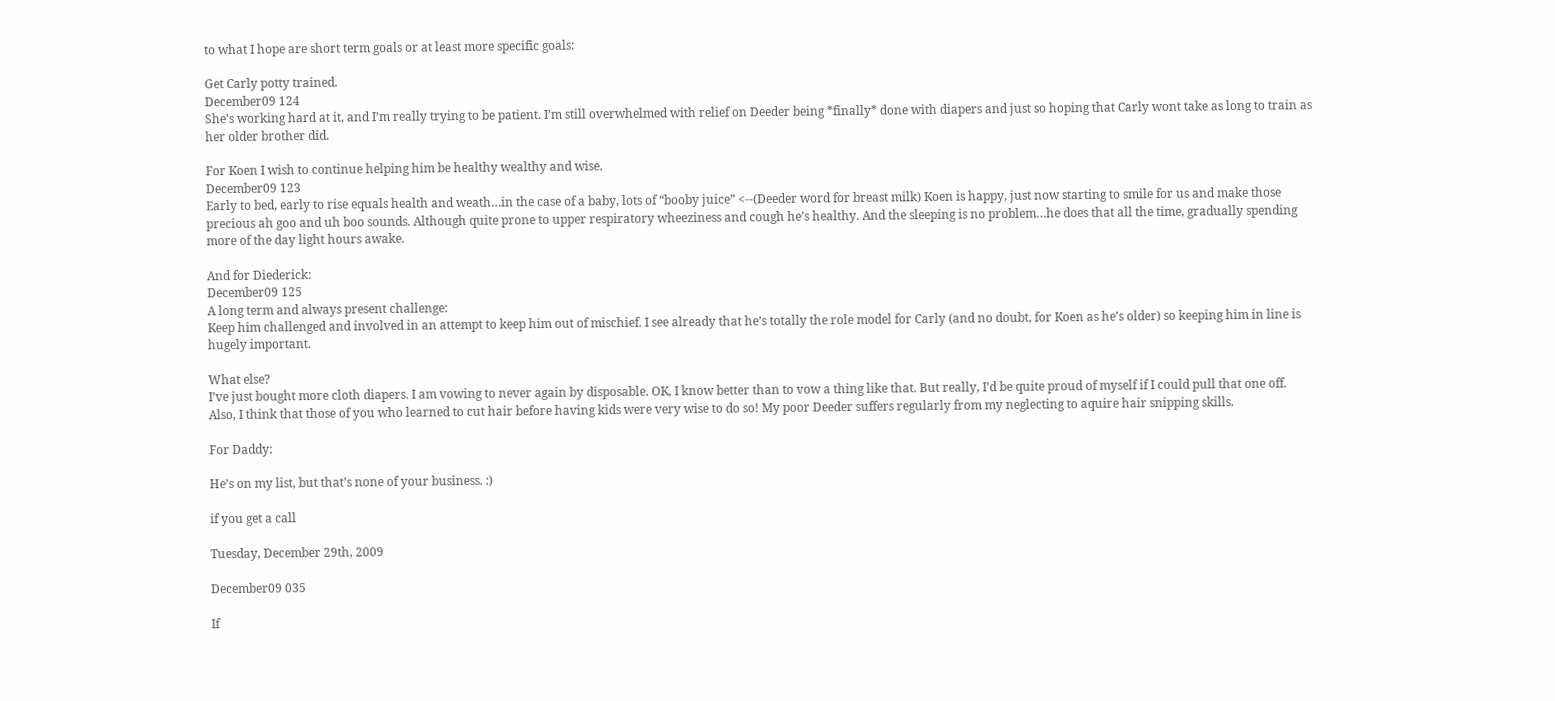to what I hope are short term goals or at least more specific goals:

Get Carly potty trained.
December09 124
She’s working hard at it, and I’m really trying to be patient. I’m still overwhelmed with relief on Deeder being *finally* done with diapers and just so hoping that Carly wont take as long to train as her older brother did.

For Koen I wish to continue helping him be healthy wealthy and wise.
December09 123
Early to bed, early to rise equals health and weath…in the case of a baby, lots of “booby juice” <--(Deeder word for breast milk) Koen is happy, just now starting to smile for us and make those precious ah goo and uh boo sounds. Although quite prone to upper respiratory wheeziness and cough he’s healthy. And the sleeping is no problem…he does that all the time, gradually spending more of the day light hours awake.

And for Diederick:
December09 125
A long term and always present challenge:
Keep him challenged and involved in an attempt to keep him out of mischief. I see already that he’s totally the role model for Carly (and no doubt, for Koen as he’s older) so keeping him in line is hugely important.

What else?
I’ve just bought more cloth diapers. I am vowing to never again by disposable. OK, I know better than to vow a thing like that. But really, I’d be quite proud of myself if I could pull that one off.
Also, I think that those of you who learned to cut hair before having kids were very wise to do so! My poor Deeder suffers regularly from my neglecting to aquire hair snipping skills.

For Daddy:

He’s on my list, but that’s none of your business. :)

if you get a call

Tuesday, December 29th, 2009

December09 035

If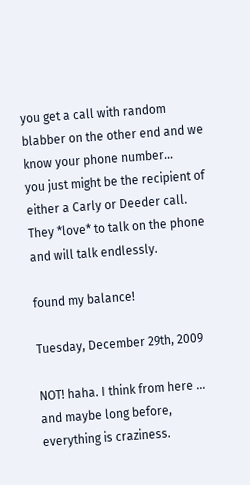you get a call with random blabber on the other end and we know your phone number…
you just might be the recipient of either a Carly or Deeder call. They *love* to talk on the phone and will talk endlessly.

found my balance!

Tuesday, December 29th, 2009

NOT! haha. I think from here … and maybe long before, everything is craziness.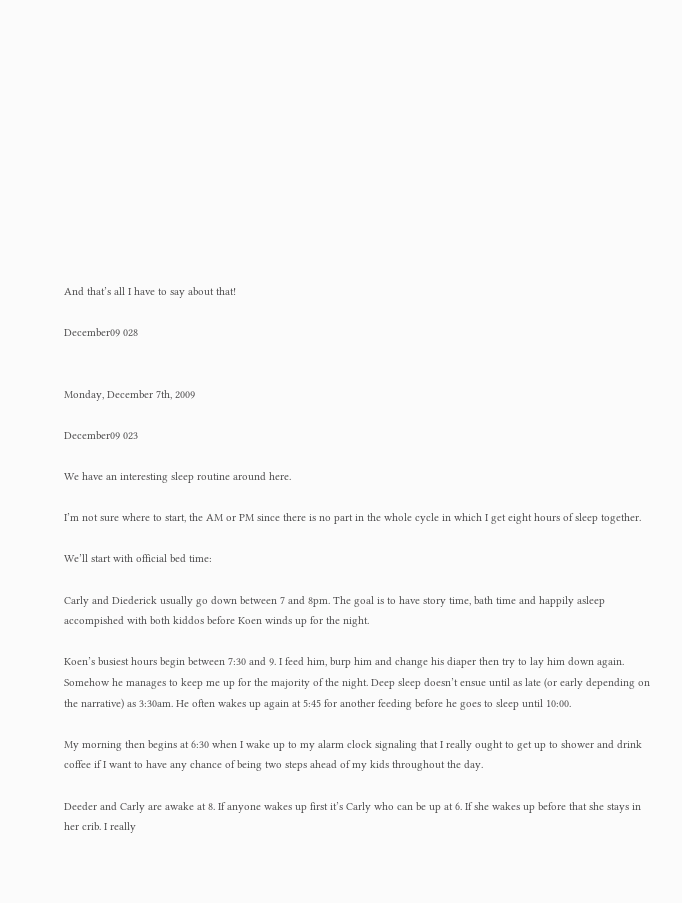And that’s all I have to say about that!

December09 028


Monday, December 7th, 2009

December09 023

We have an interesting sleep routine around here.

I’m not sure where to start, the AM or PM since there is no part in the whole cycle in which I get eight hours of sleep together.

We’ll start with official bed time:

Carly and Diederick usually go down between 7 and 8pm. The goal is to have story time, bath time and happily asleep accompished with both kiddos before Koen winds up for the night.

Koen’s busiest hours begin between 7:30 and 9. I feed him, burp him and change his diaper then try to lay him down again. Somehow he manages to keep me up for the majority of the night. Deep sleep doesn’t ensue until as late (or early depending on the narrative) as 3:30am. He often wakes up again at 5:45 for another feeding before he goes to sleep until 10:00.

My morning then begins at 6:30 when I wake up to my alarm clock signaling that I really ought to get up to shower and drink coffee if I want to have any chance of being two steps ahead of my kids throughout the day.

Deeder and Carly are awake at 8. If anyone wakes up first it’s Carly who can be up at 6. If she wakes up before that she stays in her crib. I really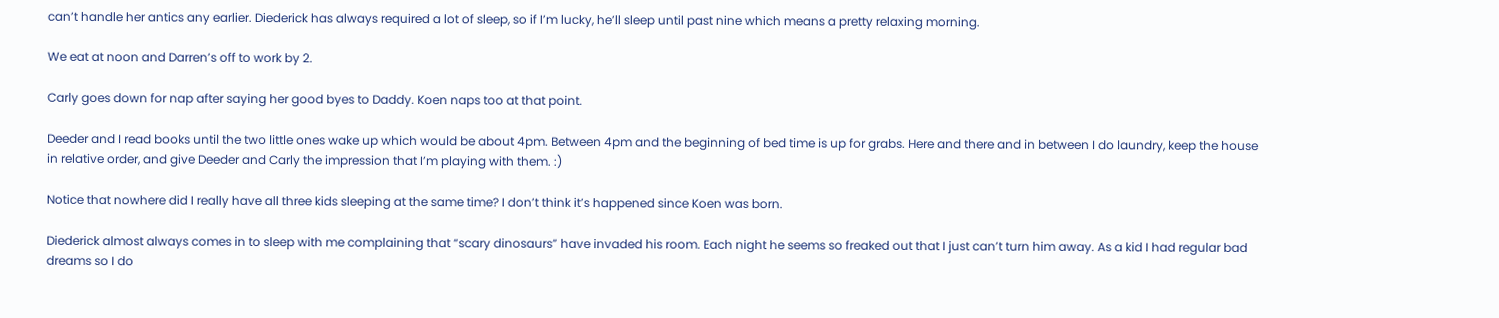can’t handle her antics any earlier. Diederick has always required a lot of sleep, so if I’m lucky, he’ll sleep until past nine which means a pretty relaxing morning.

We eat at noon and Darren’s off to work by 2.

Carly goes down for nap after saying her good byes to Daddy. Koen naps too at that point.

Deeder and I read books until the two little ones wake up which would be about 4pm. Between 4pm and the beginning of bed time is up for grabs. Here and there and in between I do laundry, keep the house in relative order, and give Deeder and Carly the impression that I’m playing with them. :)

Notice that nowhere did I really have all three kids sleeping at the same time? I don’t think it’s happened since Koen was born.

Diederick almost always comes in to sleep with me complaining that “scary dinosaurs” have invaded his room. Each night he seems so freaked out that I just can’t turn him away. As a kid I had regular bad dreams so I do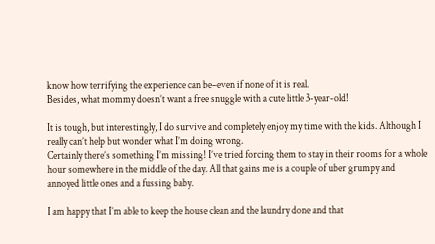know how terrifying the experience can be–even if none of it is real.
Besides, what mommy doesn’t want a free snuggle with a cute little 3-year-old!

It is tough, but interestingly, I do survive and completely enjoy my time with the kids. Although I really can’t help but wonder what I’m doing wrong.
Certainly there’s something I’m missing! I’ve tried forcing them to stay in their rooms for a whole hour somewhere in the middle of the day. All that gains me is a couple of uber grumpy and annoyed little ones and a fussing baby.

I am happy that I’m able to keep the house clean and the laundry done and that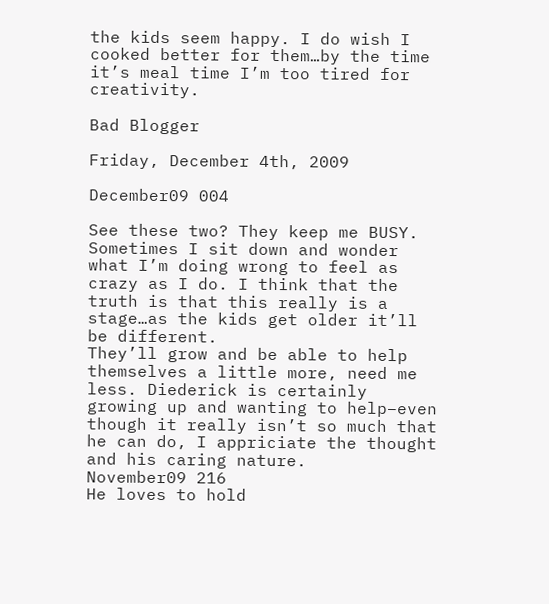the kids seem happy. I do wish I cooked better for them…by the time it’s meal time I’m too tired for creativity.

Bad Blogger

Friday, December 4th, 2009

December09 004

See these two? They keep me BUSY.
Sometimes I sit down and wonder what I’m doing wrong to feel as crazy as I do. I think that the truth is that this really is a stage…as the kids get older it’ll be different.
They’ll grow and be able to help themselves a little more, need me less. Diederick is certainly growing up and wanting to help–even though it really isn’t so much that he can do, I appriciate the thought and his caring nature.
November09 216
He loves to hold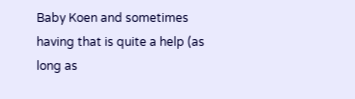Baby Koen and sometimes having that is quite a help (as long as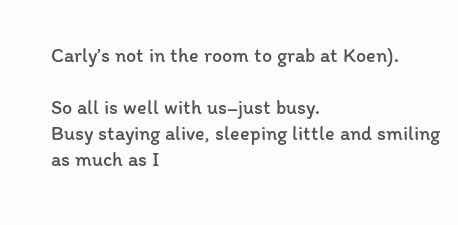Carly’s not in the room to grab at Koen).

So all is well with us–just busy.
Busy staying alive, sleeping little and smiling as much as I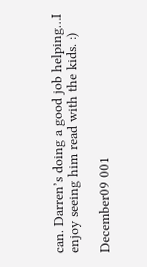can. Darren’s doing a good job helping…I enjoy seeing him read with the kids. :)

December09 001